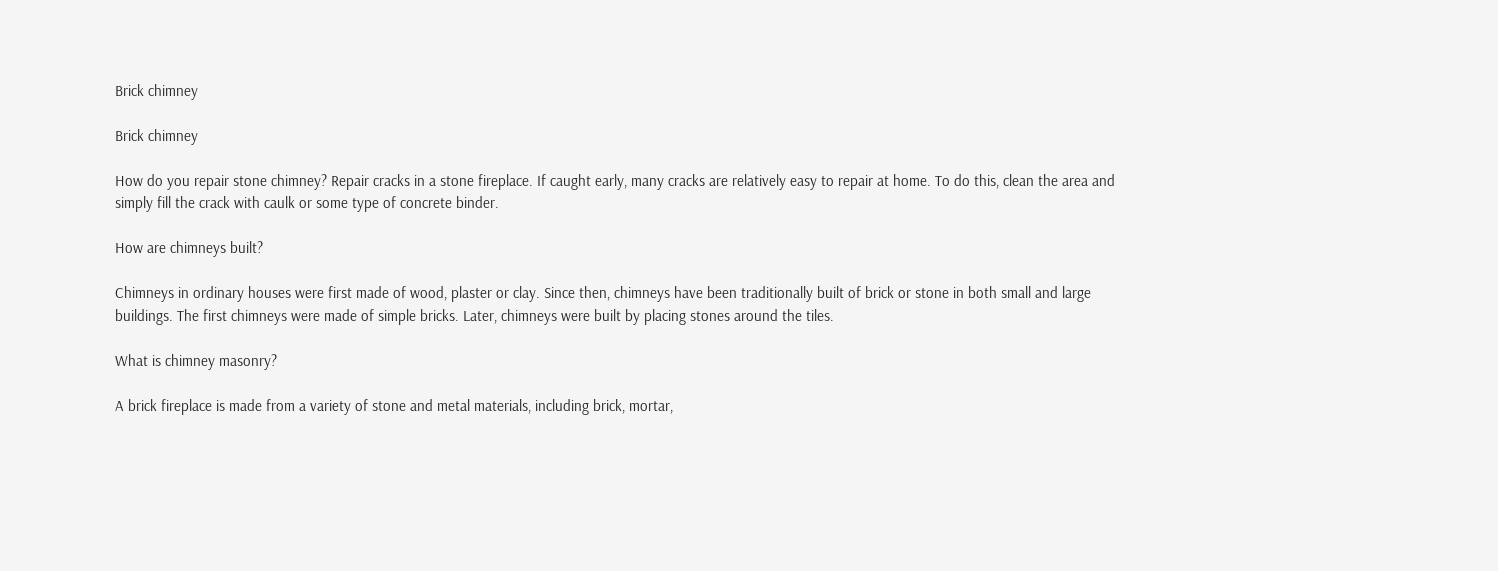Brick chimney

Brick chimney

How do you repair stone chimney? Repair cracks in a stone fireplace. If caught early, many cracks are relatively easy to repair at home. To do this, clean the area and simply fill the crack with caulk or some type of concrete binder.

How are chimneys built?

Chimneys in ordinary houses were first made of wood, plaster or clay. Since then, chimneys have been traditionally built of brick or stone in both small and large buildings. The first chimneys were made of simple bricks. Later, chimneys were built by placing stones around the tiles.

What is chimney masonry?

A brick fireplace is made from a variety of stone and metal materials, including brick, mortar,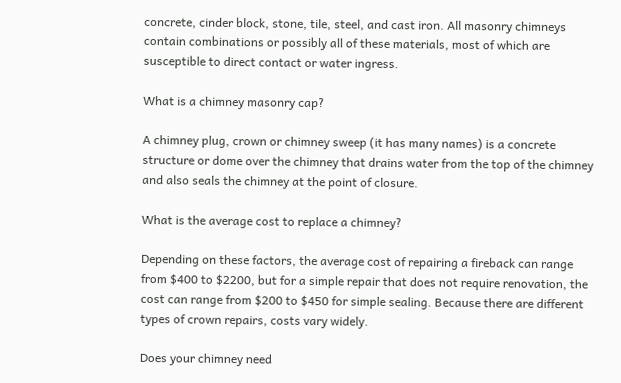concrete, cinder block, stone, tile, steel, and cast iron. All masonry chimneys contain combinations or possibly all of these materials, most of which are susceptible to direct contact or water ingress.

What is a chimney masonry cap?

A chimney plug, crown or chimney sweep (it has many names) is a concrete structure or dome over the chimney that drains water from the top of the chimney and also seals the chimney at the point of closure.

What is the average cost to replace a chimney?

Depending on these factors, the average cost of repairing a fireback can range from $400 to $2200, but for a simple repair that does not require renovation, the cost can range from $200 to $450 for simple sealing. Because there are different types of crown repairs, costs vary widely.

Does your chimney need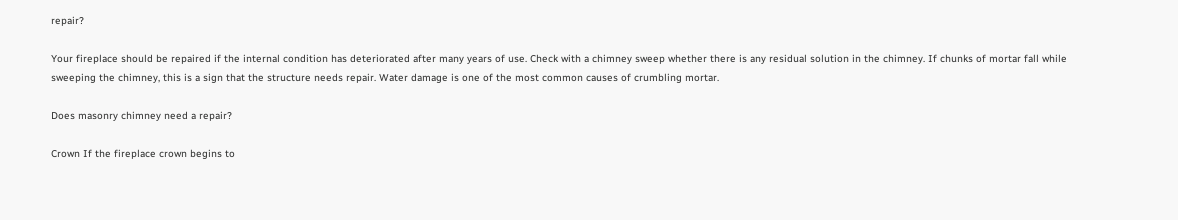repair?

Your fireplace should be repaired if the internal condition has deteriorated after many years of use. Check with a chimney sweep whether there is any residual solution in the chimney. If chunks of mortar fall while sweeping the chimney, this is a sign that the structure needs repair. Water damage is one of the most common causes of crumbling mortar.

Does masonry chimney need a repair?

Crown If the fireplace crown begins to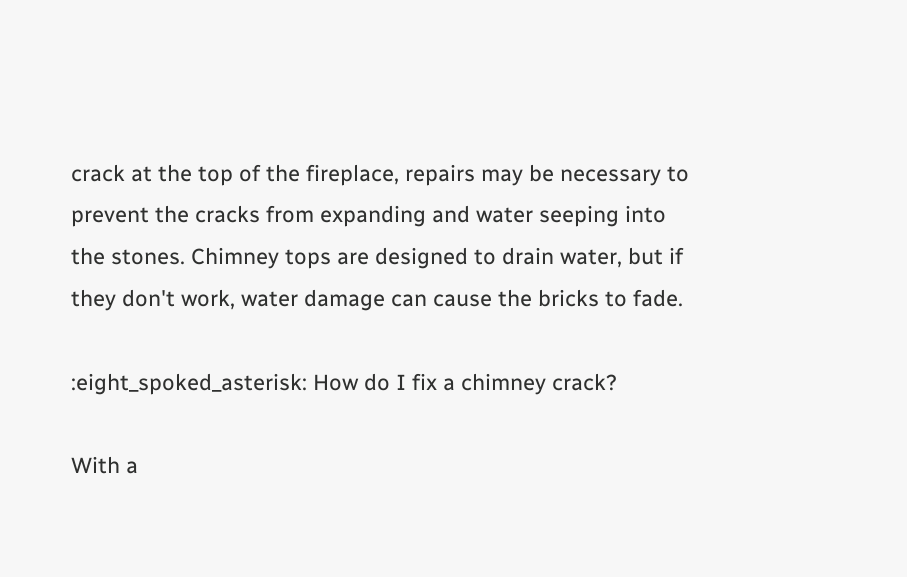crack at the top of the fireplace, repairs may be necessary to prevent the cracks from expanding and water seeping into the stones. Chimney tops are designed to drain water, but if they don't work, water damage can cause the bricks to fade.

:eight_spoked_asterisk: How do I fix a chimney crack?

With a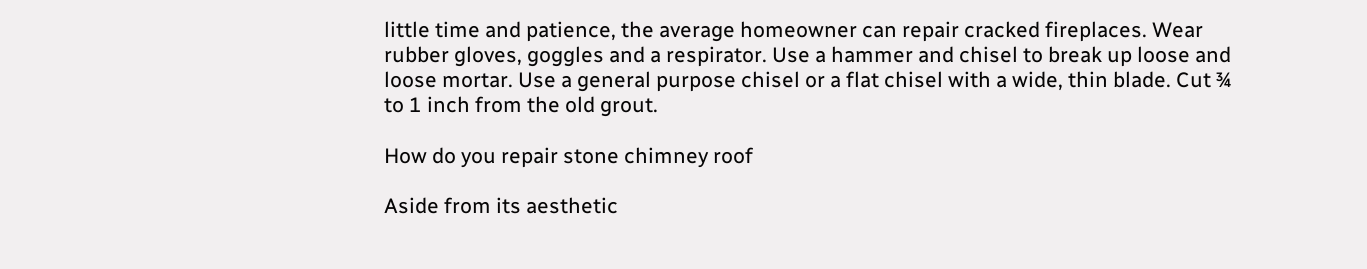little time and patience, the average homeowner can repair cracked fireplaces. Wear rubber gloves, goggles and a respirator. Use a hammer and chisel to break up loose and loose mortar. Use a general purpose chisel or a flat chisel with a wide, thin blade. Cut ¾ to 1 inch from the old grout.

How do you repair stone chimney roof

Aside from its aesthetic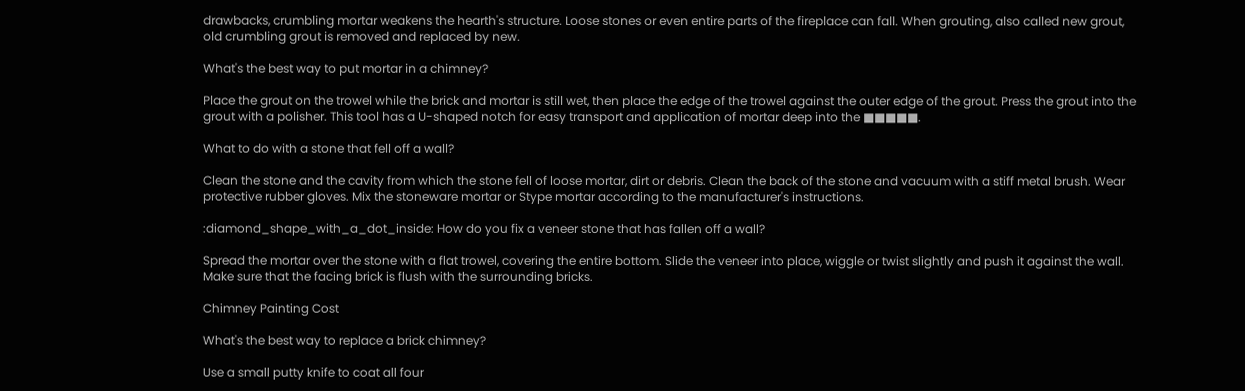drawbacks, crumbling mortar weakens the hearth's structure. Loose stones or even entire parts of the fireplace can fall. When grouting, also called new grout, old crumbling grout is removed and replaced by new.

What's the best way to put mortar in a chimney?

Place the grout on the trowel while the brick and mortar is still wet, then place the edge of the trowel against the outer edge of the grout. Press the grout into the grout with a polisher. This tool has a U-shaped notch for easy transport and application of mortar deep into the ■■■■■.

What to do with a stone that fell off a wall?

Clean the stone and the cavity from which the stone fell of loose mortar, dirt or debris. Clean the back of the stone and vacuum with a stiff metal brush. Wear protective rubber gloves. Mix the stoneware mortar or Stype mortar according to the manufacturer's instructions.

:diamond_shape_with_a_dot_inside: How do you fix a veneer stone that has fallen off a wall?

Spread the mortar over the stone with a flat trowel, covering the entire bottom. Slide the veneer into place, wiggle or twist slightly and push it against the wall. Make sure that the facing brick is flush with the surrounding bricks.

Chimney Painting Cost

What's the best way to replace a brick chimney?

Use a small putty knife to coat all four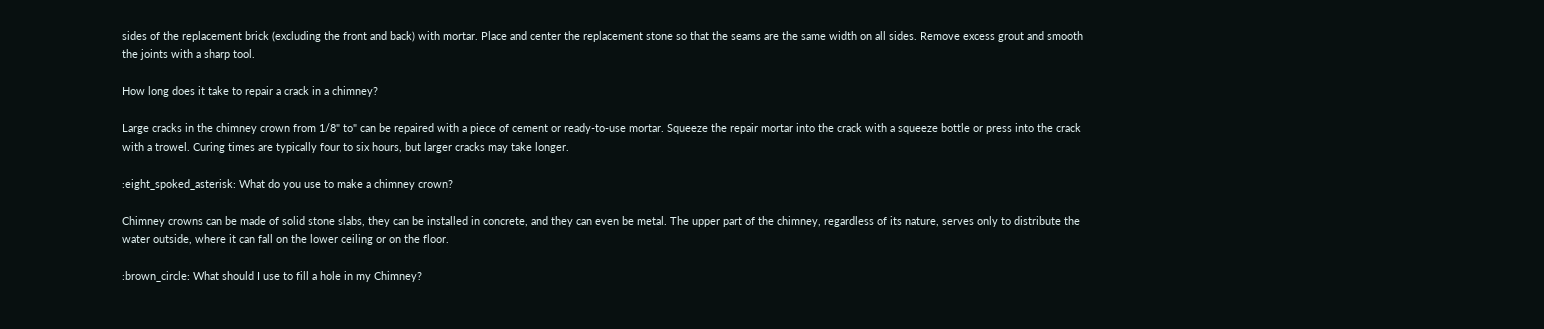sides of the replacement brick (excluding the front and back) with mortar. Place and center the replacement stone so that the seams are the same width on all sides. Remove excess grout and smooth the joints with a sharp tool.

How long does it take to repair a crack in a chimney?

Large cracks in the chimney crown from 1/8" to" can be repaired with a piece of cement or ready-to-use mortar. Squeeze the repair mortar into the crack with a squeeze bottle or press into the crack with a trowel. Curing times are typically four to six hours, but larger cracks may take longer.

:eight_spoked_asterisk: What do you use to make a chimney crown?

Chimney crowns can be made of solid stone slabs, they can be installed in concrete, and they can even be metal. The upper part of the chimney, regardless of its nature, serves only to distribute the water outside, where it can fall on the lower ceiling or on the floor.

:brown_circle: What should I use to fill a hole in my Chimney?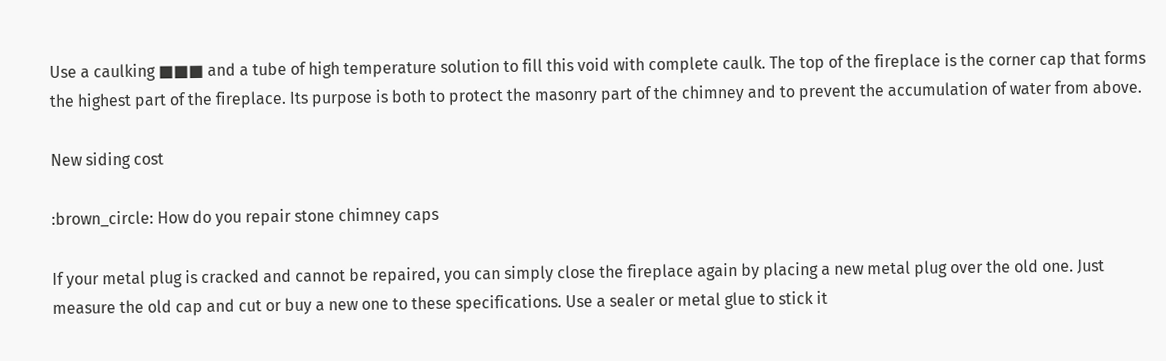Use a caulking ■■■ and a tube of high temperature solution to fill this void with complete caulk. The top of the fireplace is the corner cap that forms the highest part of the fireplace. Its purpose is both to protect the masonry part of the chimney and to prevent the accumulation of water from above.

New siding cost

:brown_circle: How do you repair stone chimney caps

If your metal plug is cracked and cannot be repaired, you can simply close the fireplace again by placing a new metal plug over the old one. Just measure the old cap and cut or buy a new one to these specifications. Use a sealer or metal glue to stick it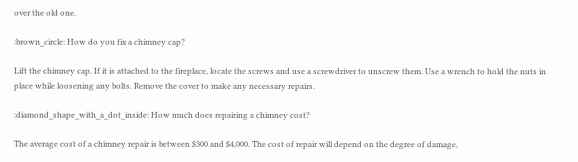over the old one.

:brown_circle: How do you fix a chimney cap?

Lift the chimney cap. If it is attached to the fireplace, locate the screws and use a screwdriver to unscrew them. Use a wrench to hold the nuts in place while loosening any bolts. Remove the cover to make any necessary repairs.

:diamond_shape_with_a_dot_inside: How much does repairing a chimney cost?

The average cost of a chimney repair is between $300 and $4,000. The cost of repair will depend on the degree of damage,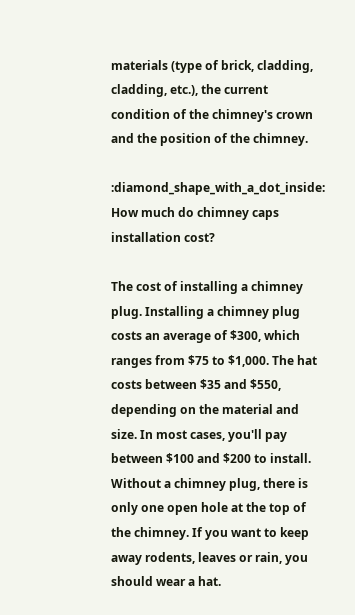materials (type of brick, cladding, cladding, etc.), the current condition of the chimney's crown and the position of the chimney.

:diamond_shape_with_a_dot_inside: How much do chimney caps installation cost?

The cost of installing a chimney plug. Installing a chimney plug costs an average of $300, which ranges from $75 to $1,000. The hat costs between $35 and $550, depending on the material and size. In most cases, you'll pay between $100 and $200 to install. Without a chimney plug, there is only one open hole at the top of the chimney. If you want to keep away rodents, leaves or rain, you should wear a hat.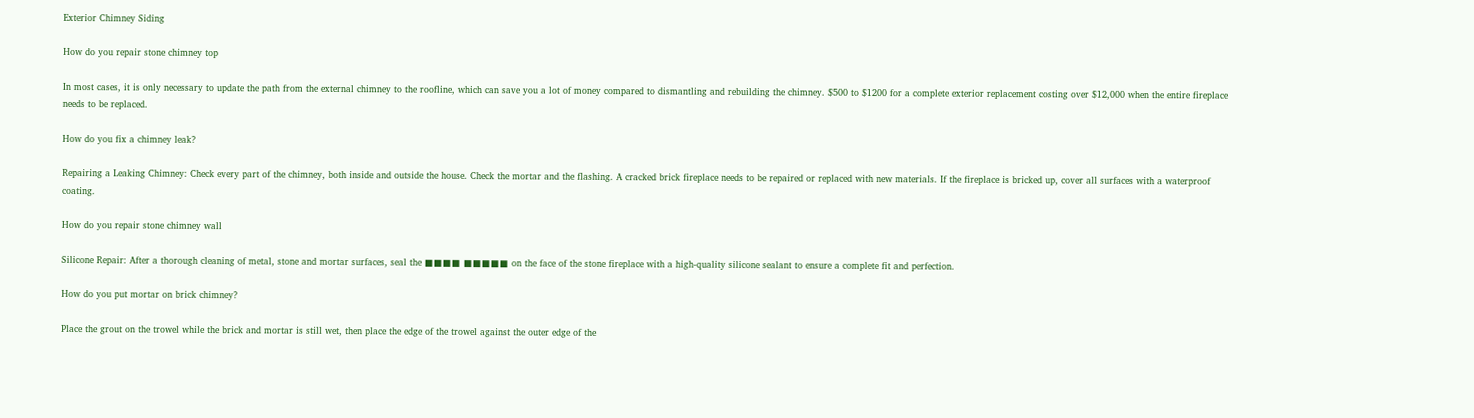Exterior Chimney Siding

How do you repair stone chimney top

In most cases, it is only necessary to update the path from the external chimney to the roofline, which can save you a lot of money compared to dismantling and rebuilding the chimney. $500 to $1200 for a complete exterior replacement costing over $12,000 when the entire fireplace needs to be replaced.

How do you fix a chimney leak?

Repairing a Leaking Chimney: Check every part of the chimney, both inside and outside the house. Check the mortar and the flashing. A cracked brick fireplace needs to be repaired or replaced with new materials. If the fireplace is bricked up, cover all surfaces with a waterproof coating.

How do you repair stone chimney wall

Silicone Repair: After a thorough cleaning of metal, stone and mortar surfaces, seal the ■■■■ ■■■■■ on the face of the stone fireplace with a high-quality silicone sealant to ensure a complete fit and perfection.

How do you put mortar on brick chimney?

Place the grout on the trowel while the brick and mortar is still wet, then place the edge of the trowel against the outer edge of the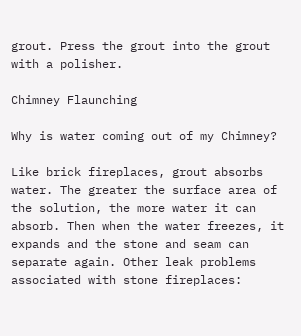grout. Press the grout into the grout with a polisher.

Chimney Flaunching

Why is water coming out of my Chimney?

Like brick fireplaces, grout absorbs water. The greater the surface area of the solution, the more water it can absorb. Then when the water freezes, it expands and the stone and seam can separate again. Other leak problems associated with stone fireplaces: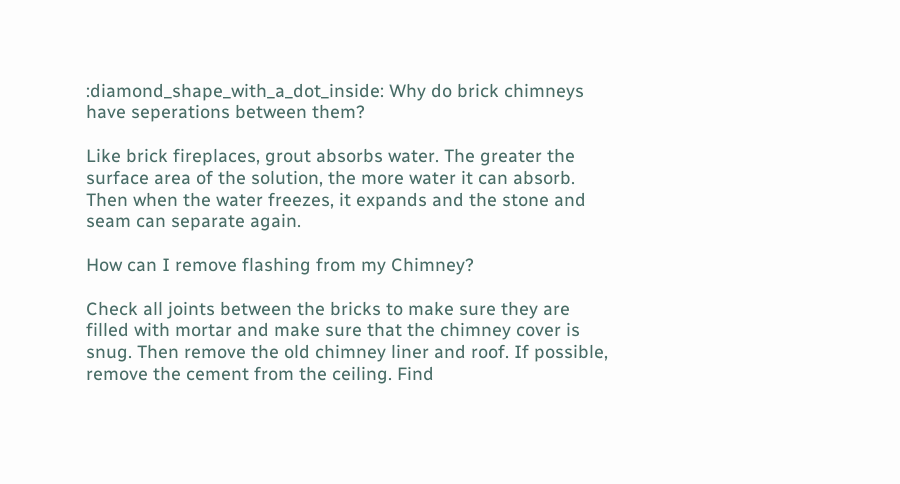:diamond_shape_with_a_dot_inside: Why do brick chimneys have seperations between them?

Like brick fireplaces, grout absorbs water. The greater the surface area of the solution, the more water it can absorb. Then when the water freezes, it expands and the stone and seam can separate again.

How can I remove flashing from my Chimney?

Check all joints between the bricks to make sure they are filled with mortar and make sure that the chimney cover is snug. Then remove the old chimney liner and roof. If possible, remove the cement from the ceiling. Find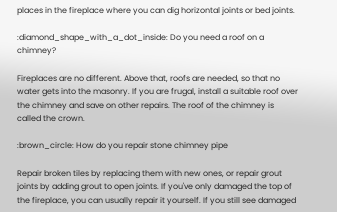places in the fireplace where you can dig horizontal joints or bed joints.

:diamond_shape_with_a_dot_inside: Do you need a roof on a chimney?

Fireplaces are no different. Above that, roofs are needed, so that no water gets into the masonry. If you are frugal, install a suitable roof over the chimney and save on other repairs. The roof of the chimney is called the crown.

:brown_circle: How do you repair stone chimney pipe

Repair broken tiles by replacing them with new ones, or repair grout joints by adding grout to open joints. If you've only damaged the top of the fireplace, you can usually repair it yourself. If you still see damaged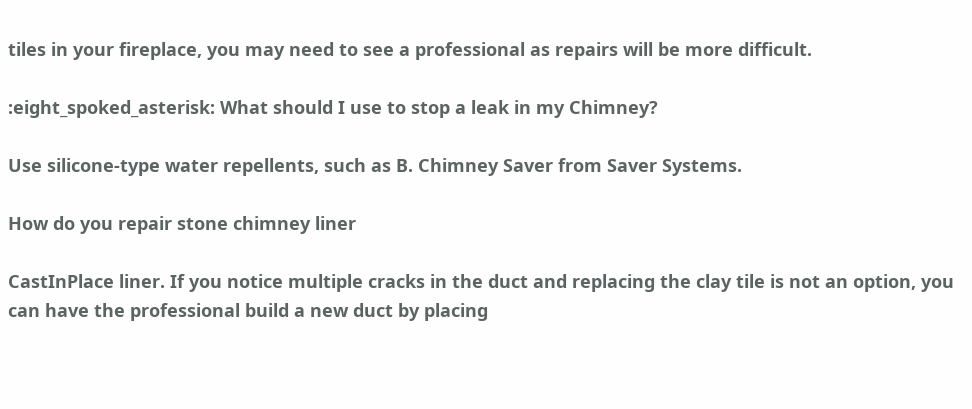tiles in your fireplace, you may need to see a professional as repairs will be more difficult.

:eight_spoked_asterisk: What should I use to stop a leak in my Chimney?

Use silicone-type water repellents, such as B. Chimney Saver from Saver Systems.

How do you repair stone chimney liner

CastInPlace liner. If you notice multiple cracks in the duct and replacing the clay tile is not an option, you can have the professional build a new duct by placing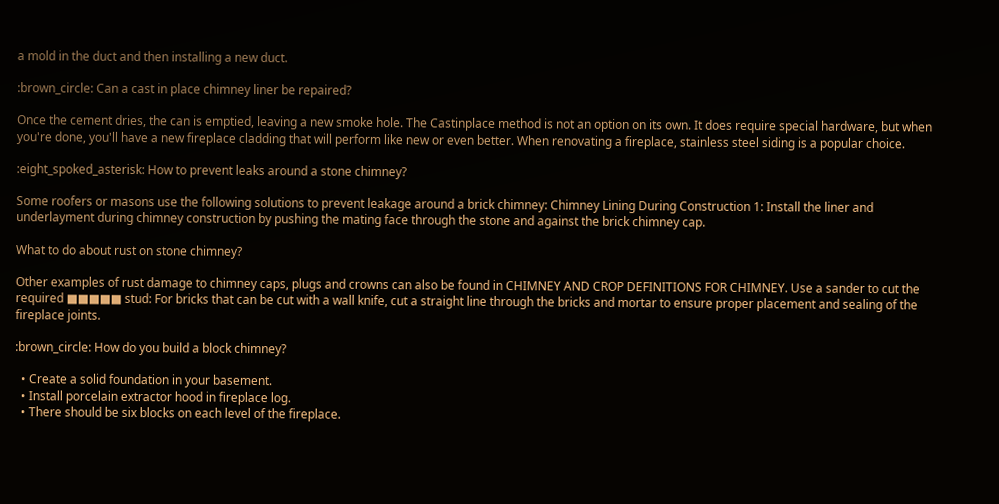a mold in the duct and then installing a new duct.

:brown_circle: Can a cast in place chimney liner be repaired?

Once the cement dries, the can is emptied, leaving a new smoke hole. The Castinplace method is not an option on its own. It does require special hardware, but when you're done, you'll have a new fireplace cladding that will perform like new or even better. When renovating a fireplace, stainless steel siding is a popular choice.

:eight_spoked_asterisk: How to prevent leaks around a stone chimney?

Some roofers or masons use the following solutions to prevent leakage around a brick chimney: Chimney Lining During Construction 1: Install the liner and underlayment during chimney construction by pushing the mating face through the stone and against the brick chimney cap.

What to do about rust on stone chimney?

Other examples of rust damage to chimney caps, plugs and crowns can also be found in CHIMNEY AND CROP DEFINITIONS FOR CHIMNEY. Use a sander to cut the required ■■■■■ stud: For bricks that can be cut with a wall knife, cut a straight line through the bricks and mortar to ensure proper placement and sealing of the fireplace joints.

:brown_circle: How do you build a block chimney?

  • Create a solid foundation in your basement.
  • Install porcelain extractor hood in fireplace log.
  • There should be six blocks on each level of the fireplace.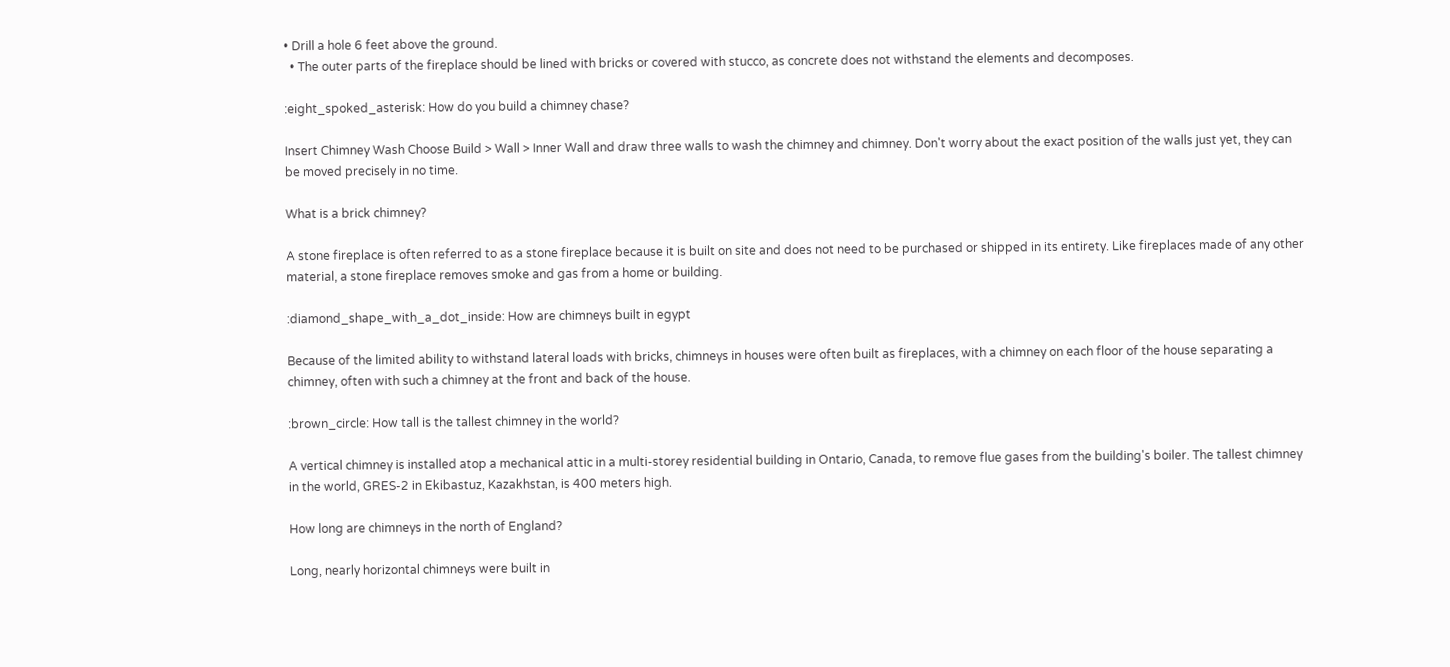• Drill a hole 6 feet above the ground.
  • The outer parts of the fireplace should be lined with bricks or covered with stucco, as concrete does not withstand the elements and decomposes.

:eight_spoked_asterisk: How do you build a chimney chase?

Insert Chimney Wash Choose Build > Wall > Inner Wall and draw three walls to wash the chimney and chimney. Don't worry about the exact position of the walls just yet, they can be moved precisely in no time.

What is a brick chimney?

A stone fireplace is often referred to as a stone fireplace because it is built on site and does not need to be purchased or shipped in its entirety. Like fireplaces made of any other material, a stone fireplace removes smoke and gas from a home or building.

:diamond_shape_with_a_dot_inside: How are chimneys built in egypt

Because of the limited ability to withstand lateral loads with bricks, chimneys in houses were often built as fireplaces, with a chimney on each floor of the house separating a chimney, often with such a chimney at the front and back of the house.

:brown_circle: How tall is the tallest chimney in the world?

A vertical chimney is installed atop a mechanical attic in a multi-storey residential building in Ontario, Canada, to remove flue gases from the building's boiler. The tallest chimney in the world, GRES-2 in Ekibastuz, Kazakhstan, is 400 meters high.

How long are chimneys in the north of England?

Long, nearly horizontal chimneys were built in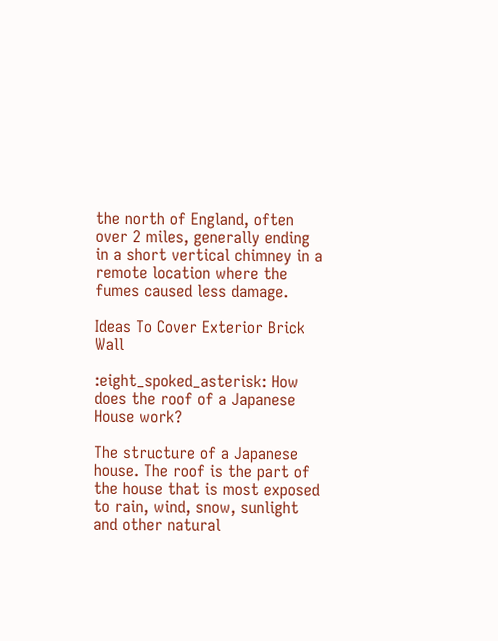the north of England, often over 2 miles, generally ending in a short vertical chimney in a remote location where the fumes caused less damage.

Ideas To Cover Exterior Brick Wall

:eight_spoked_asterisk: How does the roof of a Japanese House work?

The structure of a Japanese house. The roof is the part of the house that is most exposed to rain, wind, snow, sunlight and other natural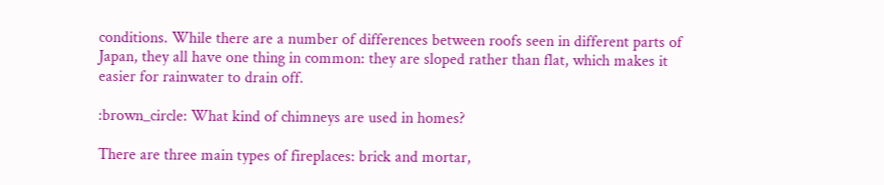conditions. While there are a number of differences between roofs seen in different parts of Japan, they all have one thing in common: they are sloped rather than flat, which makes it easier for rainwater to drain off.

:brown_circle: What kind of chimneys are used in homes?

There are three main types of fireplaces: brick and mortar,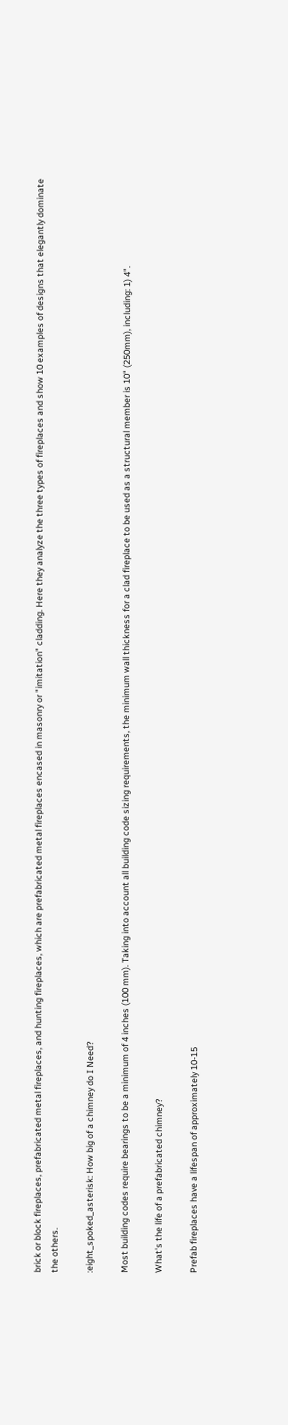brick or block fireplaces, prefabricated metal fireplaces, and hunting fireplaces, which are prefabricated metal fireplaces encased in masonry or "imitation" cladding. Here they analyze the three types of fireplaces and show 10 examples of designs that elegantly dominate the others.

:eight_spoked_asterisk: How big of a chimney do I Need?

Most building codes require bearings to be a minimum of 4 inches (100 mm). Taking into account all building code sizing requirements, the minimum wall thickness for a clad fireplace to be used as a structural member is 10" (250mm), including: 1) 4".

What's the life of a prefabricated chimney?

Prefab fireplaces have a lifespan of approximately 10-15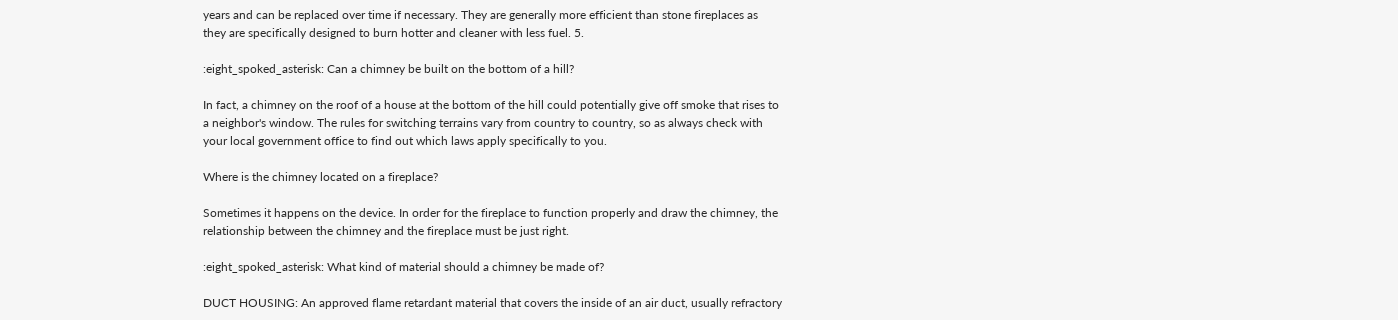years and can be replaced over time if necessary. They are generally more efficient than stone fireplaces as they are specifically designed to burn hotter and cleaner with less fuel. 5.

:eight_spoked_asterisk: Can a chimney be built on the bottom of a hill?

In fact, a chimney on the roof of a house at the bottom of the hill could potentially give off smoke that rises to a neighbor's window. The rules for switching terrains vary from country to country, so as always check with your local government office to find out which laws apply specifically to you.

Where is the chimney located on a fireplace?

Sometimes it happens on the device. In order for the fireplace to function properly and draw the chimney, the relationship between the chimney and the fireplace must be just right.

:eight_spoked_asterisk: What kind of material should a chimney be made of?

DUCT HOUSING: An approved flame retardant material that covers the inside of an air duct, usually refractory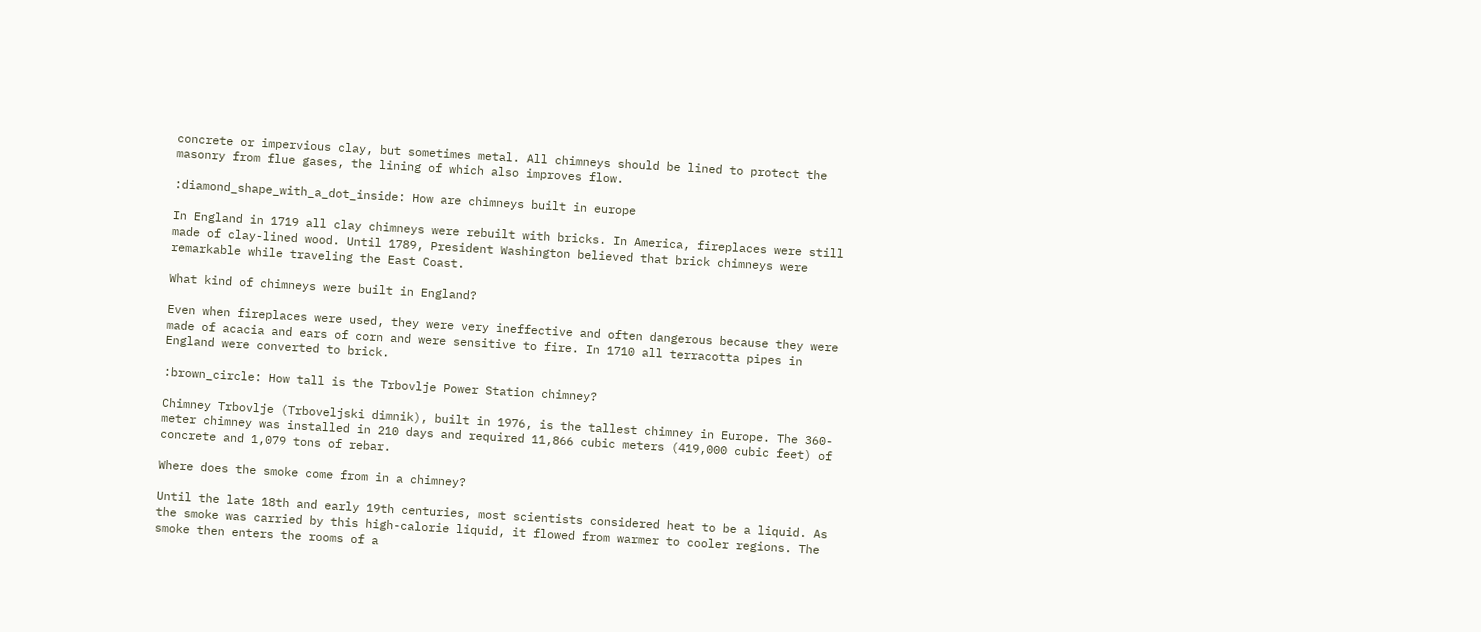concrete or impervious clay, but sometimes metal. All chimneys should be lined to protect the masonry from flue gases, the lining of which also improves flow.

:diamond_shape_with_a_dot_inside: How are chimneys built in europe

In England in 1719 all clay chimneys were rebuilt with bricks. In America, fireplaces were still made of clay-lined wood. Until 1789, President Washington believed that brick chimneys were remarkable while traveling the East Coast.

What kind of chimneys were built in England?

Even when fireplaces were used, they were very ineffective and often dangerous because they were made of acacia and ears of corn and were sensitive to fire. In 1710 all terracotta pipes in England were converted to brick.

:brown_circle: How tall is the Trbovlje Power Station chimney?

Chimney Trbovlje (Trboveljski dimnik), built in 1976, is the tallest chimney in Europe. The 360-meter chimney was installed in 210 days and required 11,866 cubic meters (419,000 cubic feet) of concrete and 1,079 tons of rebar.

Where does the smoke come from in a chimney?

Until the late 18th and early 19th centuries, most scientists considered heat to be a liquid. As the smoke was carried by this high-calorie liquid, it flowed from warmer to cooler regions. The smoke then enters the rooms of a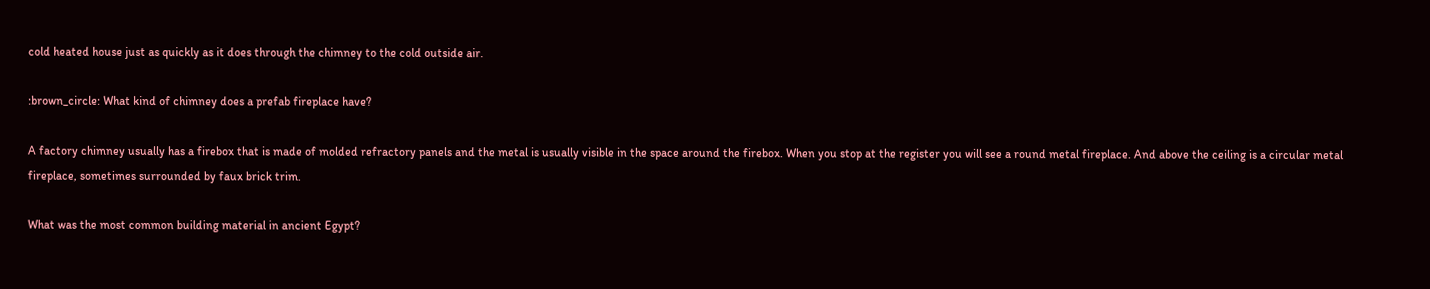cold heated house just as quickly as it does through the chimney to the cold outside air.

:brown_circle: What kind of chimney does a prefab fireplace have?

A factory chimney usually has a firebox that is made of molded refractory panels and the metal is usually visible in the space around the firebox. When you stop at the register you will see a round metal fireplace. And above the ceiling is a circular metal fireplace, sometimes surrounded by faux brick trim.

What was the most common building material in ancient Egypt?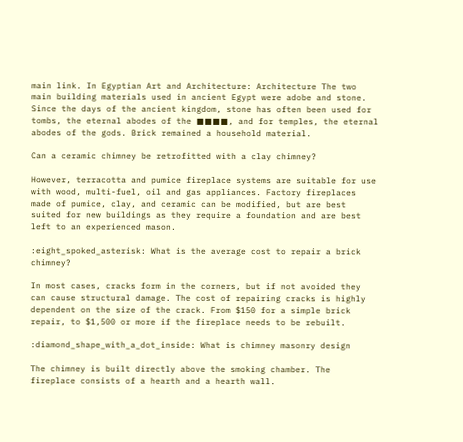main link. In Egyptian Art and Architecture: Architecture The two main building materials used in ancient Egypt were adobe and stone. Since the days of the ancient kingdom, stone has often been used for tombs, the eternal abodes of the ■■■■, and for temples, the eternal abodes of the gods. Brick remained a household material.

Can a ceramic chimney be retrofitted with a clay chimney?

However, terracotta and pumice fireplace systems are suitable for use with wood, multi-fuel, oil and gas appliances. Factory fireplaces made of pumice, clay, and ceramic can be modified, but are best suited for new buildings as they require a foundation and are best left to an experienced mason.

:eight_spoked_asterisk: What is the average cost to repair a brick chimney?

In most cases, cracks form in the corners, but if not avoided they can cause structural damage. The cost of repairing cracks is highly dependent on the size of the crack. From $150 for a simple brick repair, to $1,500 or more if the fireplace needs to be rebuilt.

:diamond_shape_with_a_dot_inside: What is chimney masonry design

The chimney is built directly above the smoking chamber. The fireplace consists of a hearth and a hearth wall.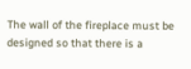The wall of the fireplace must be designed so that there is a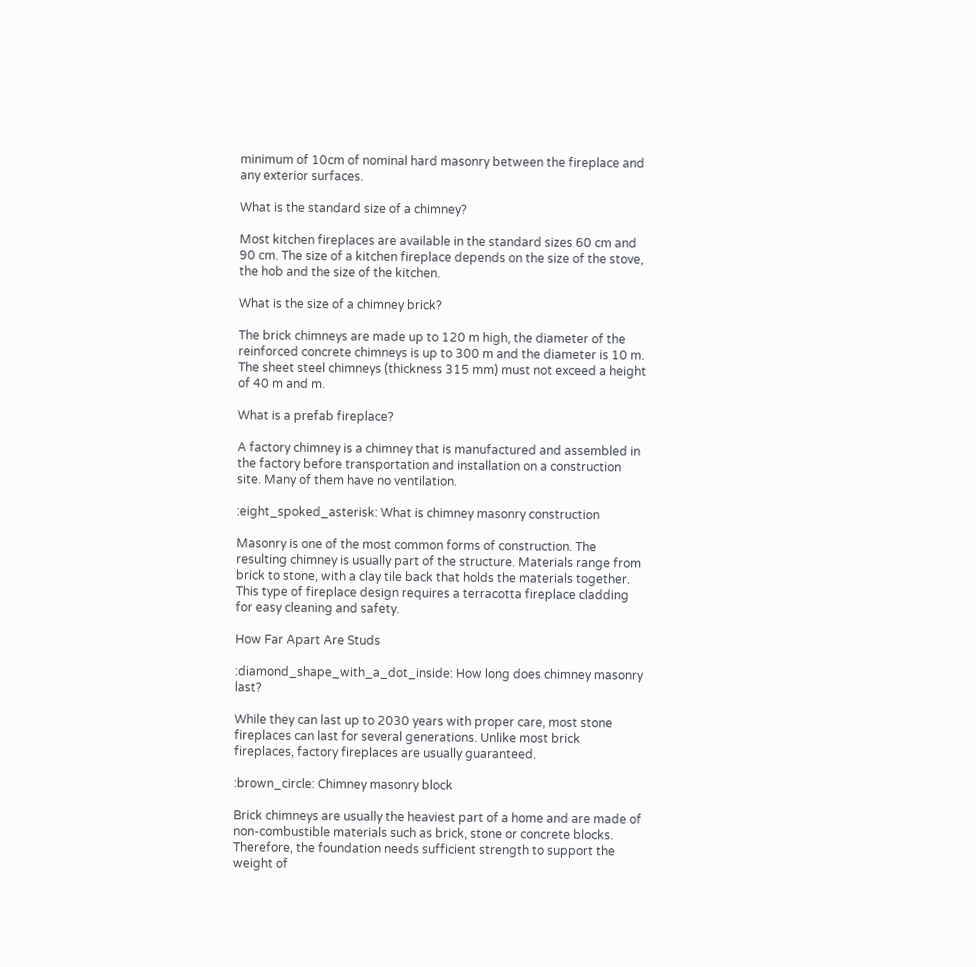minimum of 10cm of nominal hard masonry between the fireplace and any exterior surfaces.

What is the standard size of a chimney?

Most kitchen fireplaces are available in the standard sizes 60 cm and 90 cm. The size of a kitchen fireplace depends on the size of the stove, the hob and the size of the kitchen.

What is the size of a chimney brick?

The brick chimneys are made up to 120 m high, the diameter of the reinforced concrete chimneys is up to 300 m and the diameter is 10 m. The sheet steel chimneys (thickness 315 mm) must not exceed a height of 40 m and m.

What is a prefab fireplace?

A factory chimney is a chimney that is manufactured and assembled in the factory before transportation and installation on a construction site. Many of them have no ventilation.

:eight_spoked_asterisk: What is chimney masonry construction

Masonry is one of the most common forms of construction. The resulting chimney is usually part of the structure. Materials range from brick to stone, with a clay tile back that holds the materials together. This type of fireplace design requires a terracotta fireplace cladding for easy cleaning and safety.

How Far Apart Are Studs

:diamond_shape_with_a_dot_inside: How long does chimney masonry last?

While they can last up to 2030 years with proper care, most stone fireplaces can last for several generations. Unlike most brick fireplaces, factory fireplaces are usually guaranteed.

:brown_circle: Chimney masonry block

Brick chimneys are usually the heaviest part of a home and are made of non-combustible materials such as brick, stone or concrete blocks. Therefore, the foundation needs sufficient strength to support the weight of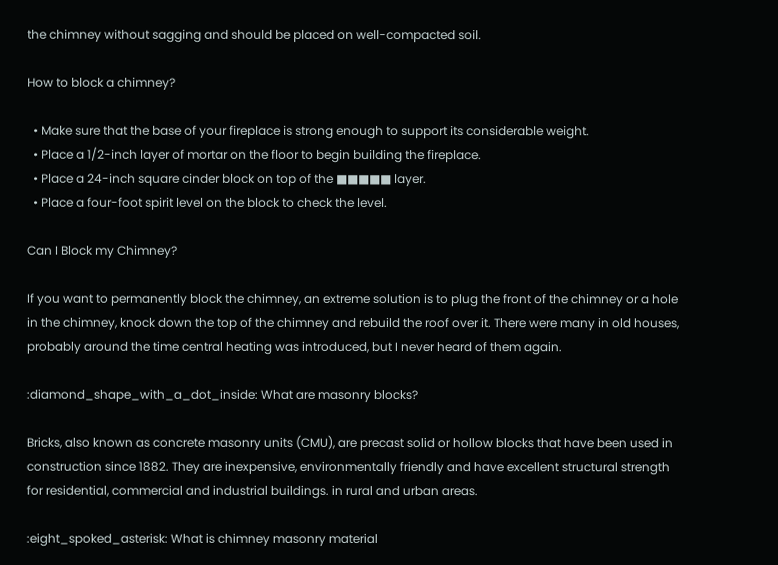the chimney without sagging and should be placed on well-compacted soil.

How to block a chimney?

  • Make sure that the base of your fireplace is strong enough to support its considerable weight.
  • Place a 1/2-inch layer of mortar on the floor to begin building the fireplace.
  • Place a 24-inch square cinder block on top of the ■■■■■ layer.
  • Place a four-foot spirit level on the block to check the level.

Can I Block my Chimney?

If you want to permanently block the chimney, an extreme solution is to plug the front of the chimney or a hole in the chimney, knock down the top of the chimney and rebuild the roof over it. There were many in old houses, probably around the time central heating was introduced, but I never heard of them again.

:diamond_shape_with_a_dot_inside: What are masonry blocks?

Bricks, also known as concrete masonry units (CMU), are precast solid or hollow blocks that have been used in construction since 1882. They are inexpensive, environmentally friendly and have excellent structural strength for residential, commercial and industrial buildings. in rural and urban areas.

:eight_spoked_asterisk: What is chimney masonry material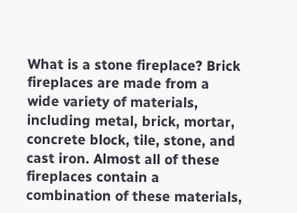What is a stone fireplace? Brick fireplaces are made from a wide variety of materials, including metal, brick, mortar, concrete block, tile, stone, and cast iron. Almost all of these fireplaces contain a combination of these materials,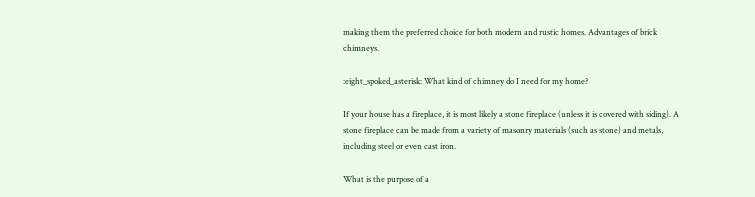making them the preferred choice for both modern and rustic homes. Advantages of brick chimneys.

:eight_spoked_asterisk: What kind of chimney do I need for my home?

If your house has a fireplace, it is most likely a stone fireplace (unless it is covered with siding). A stone fireplace can be made from a variety of masonry materials (such as stone) and metals, including steel or even cast iron.

What is the purpose of a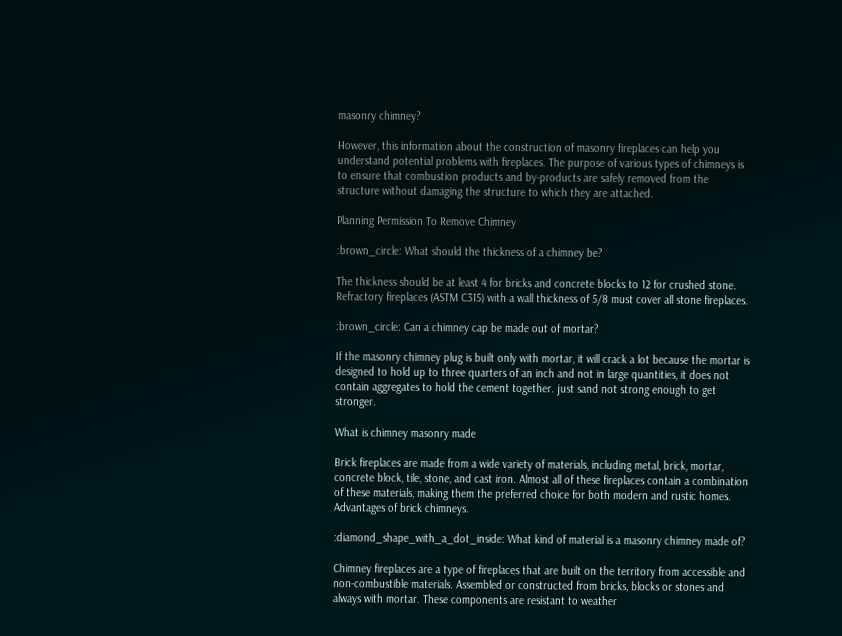masonry chimney?

However, this information about the construction of masonry fireplaces can help you understand potential problems with fireplaces. The purpose of various types of chimneys is to ensure that combustion products and by-products are safely removed from the structure without damaging the structure to which they are attached.

Planning Permission To Remove Chimney

:brown_circle: What should the thickness of a chimney be?

The thickness should be at least 4 for bricks and concrete blocks to 12 for crushed stone. Refractory fireplaces (ASTM C315) with a wall thickness of 5/8 must cover all stone fireplaces.

:brown_circle: Can a chimney cap be made out of mortar?

If the masonry chimney plug is built only with mortar, it will crack a lot because the mortar is designed to hold up to three quarters of an inch and not in large quantities, it does not contain aggregates to hold the cement together. just sand not strong enough to get stronger.

What is chimney masonry made

Brick fireplaces are made from a wide variety of materials, including metal, brick, mortar, concrete block, tile, stone, and cast iron. Almost all of these fireplaces contain a combination of these materials, making them the preferred choice for both modern and rustic homes. Advantages of brick chimneys.

:diamond_shape_with_a_dot_inside: What kind of material is a masonry chimney made of?

Chimney fireplaces are a type of fireplaces that are built on the territory from accessible and non-combustible materials. Assembled or constructed from bricks, blocks or stones and always with mortar. These components are resistant to weather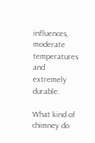influences, moderate temperatures and extremely durable.

What kind of chimney do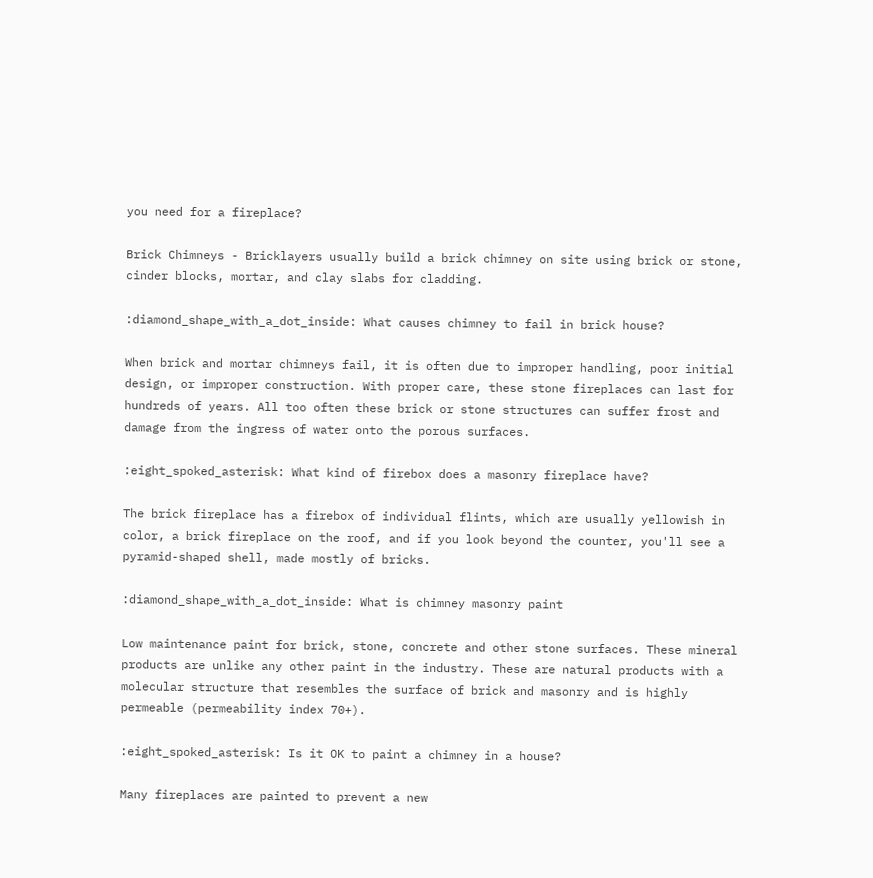you need for a fireplace?

Brick Chimneys - Bricklayers usually build a brick chimney on site using brick or stone, cinder blocks, mortar, and clay slabs for cladding.

:diamond_shape_with_a_dot_inside: What causes chimney to fail in brick house?

When brick and mortar chimneys fail, it is often due to improper handling, poor initial design, or improper construction. With proper care, these stone fireplaces can last for hundreds of years. All too often these brick or stone structures can suffer frost and damage from the ingress of water onto the porous surfaces.

:eight_spoked_asterisk: What kind of firebox does a masonry fireplace have?

The brick fireplace has a firebox of individual flints, which are usually yellowish in color, a brick fireplace on the roof, and if you look beyond the counter, you'll see a pyramid-shaped shell, made mostly of bricks.

:diamond_shape_with_a_dot_inside: What is chimney masonry paint

Low maintenance paint for brick, stone, concrete and other stone surfaces. These mineral products are unlike any other paint in the industry. These are natural products with a molecular structure that resembles the surface of brick and masonry and is highly permeable (permeability index 70+).

:eight_spoked_asterisk: Is it OK to paint a chimney in a house?

Many fireplaces are painted to prevent a new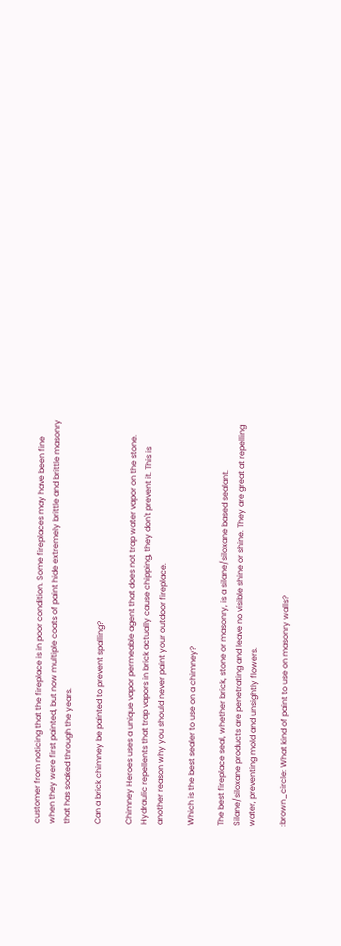customer from noticing that the fireplace is in poor condition. Some fireplaces may have been fine when they were first painted, but now multiple coats of paint hide extremely brittle and brittle masonry that has soaked through the years.

Can a brick chimney be painted to prevent spalling?

Chimney Heroes uses a unique vapor permeable agent that does not trap water vapor on the stone. Hydraulic repellents that trap vapors in brick actually cause chipping, they don't prevent it. This is another reason why you should never paint your outdoor fireplace.

Which is the best sealer to use on a chimney?

The best fireplace seal, whether brick, stone or masonry, is a silane/siloxane based sealant. Silane/siloxane products are penetrating and leave no visible shine or shine. They are great at repelling water, preventing mold and unsightly flowers.

:brown_circle: What kind of paint to use on masonry walls?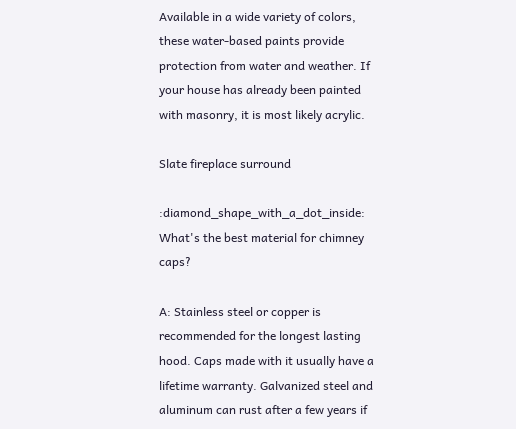Available in a wide variety of colors, these water-based paints provide protection from water and weather. If your house has already been painted with masonry, it is most likely acrylic.

Slate fireplace surround

:diamond_shape_with_a_dot_inside: What's the best material for chimney caps?

A: Stainless steel or copper is recommended for the longest lasting hood. Caps made with it usually have a lifetime warranty. Galvanized steel and aluminum can rust after a few years if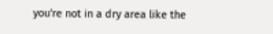you're not in a dry area like the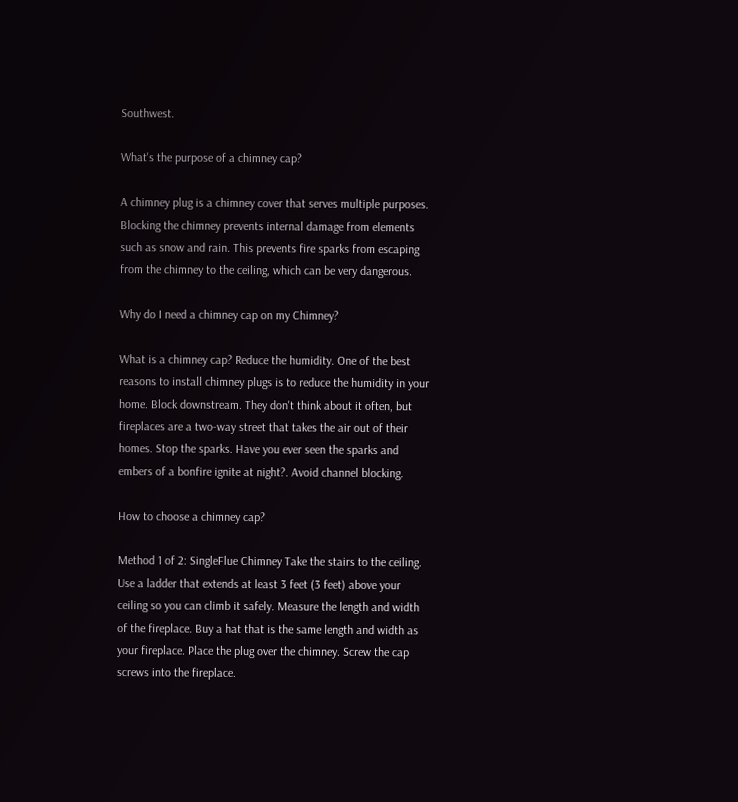Southwest.

What's the purpose of a chimney cap?

A chimney plug is a chimney cover that serves multiple purposes. Blocking the chimney prevents internal damage from elements such as snow and rain. This prevents fire sparks from escaping from the chimney to the ceiling, which can be very dangerous.

Why do I need a chimney cap on my Chimney?

What is a chimney cap? Reduce the humidity. One of the best reasons to install chimney plugs is to reduce the humidity in your home. Block downstream. They don't think about it often, but fireplaces are a two-way street that takes the air out of their homes. Stop the sparks. Have you ever seen the sparks and embers of a bonfire ignite at night?. Avoid channel blocking.

How to choose a chimney cap?

Method 1 of 2: SingleFlue Chimney Take the stairs to the ceiling. Use a ladder that extends at least 3 feet (3 feet) above your ceiling so you can climb it safely. Measure the length and width of the fireplace. Buy a hat that is the same length and width as your fireplace. Place the plug over the chimney. Screw the cap screws into the fireplace.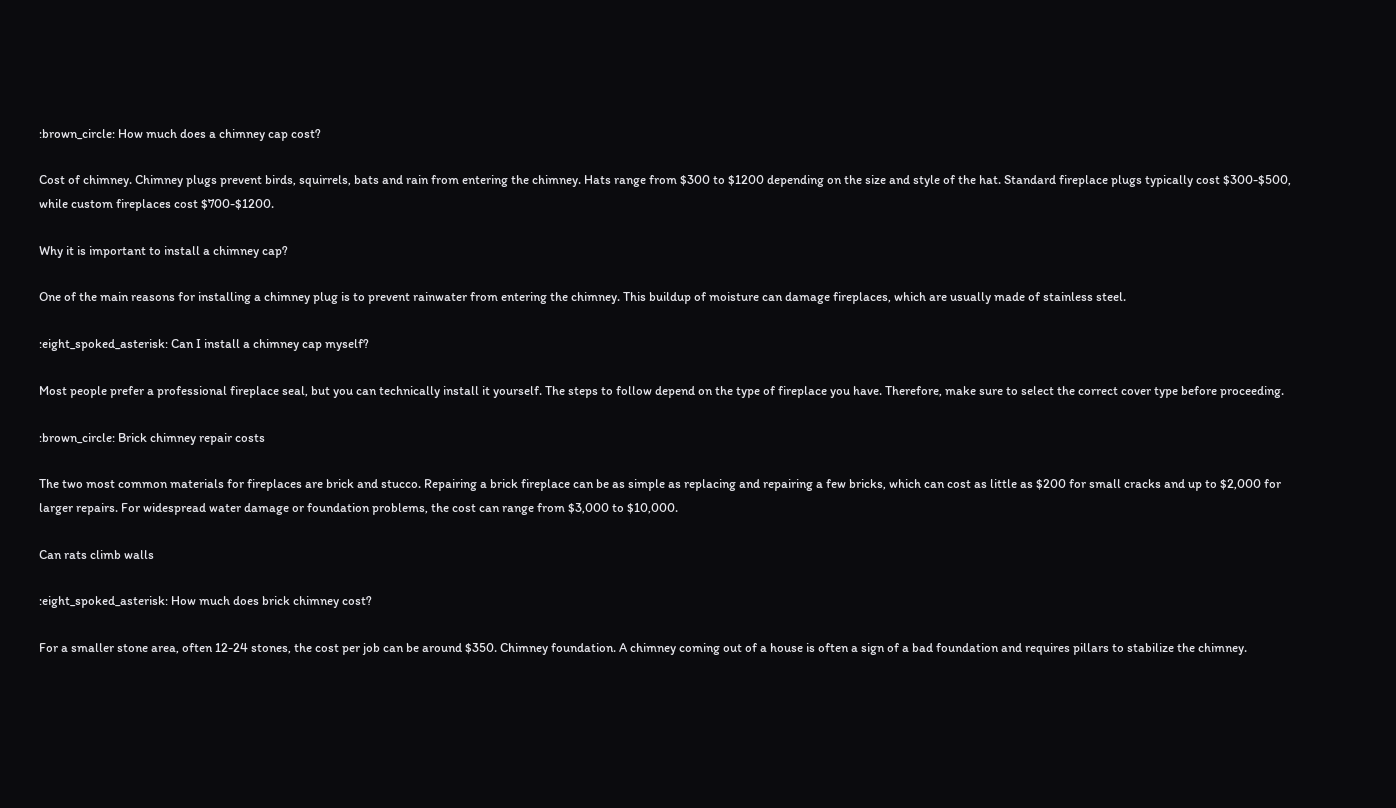:brown_circle: How much does a chimney cap cost?

Cost of chimney. Chimney plugs prevent birds, squirrels, bats and rain from entering the chimney. Hats range from $300 to $1200 depending on the size and style of the hat. Standard fireplace plugs typically cost $300-$500, while custom fireplaces cost $700-$1200.

Why it is important to install a chimney cap?

One of the main reasons for installing a chimney plug is to prevent rainwater from entering the chimney. This buildup of moisture can damage fireplaces, which are usually made of stainless steel.

:eight_spoked_asterisk: Can I install a chimney cap myself?

Most people prefer a professional fireplace seal, but you can technically install it yourself. The steps to follow depend on the type of fireplace you have. Therefore, make sure to select the correct cover type before proceeding.

:brown_circle: Brick chimney repair costs

The two most common materials for fireplaces are brick and stucco. Repairing a brick fireplace can be as simple as replacing and repairing a few bricks, which can cost as little as $200 for small cracks and up to $2,000 for larger repairs. For widespread water damage or foundation problems, the cost can range from $3,000 to $10,000.

Can rats climb walls

:eight_spoked_asterisk: How much does brick chimney cost?

For a smaller stone area, often 12-24 stones, the cost per job can be around $350. Chimney foundation. A chimney coming out of a house is often a sign of a bad foundation and requires pillars to stabilize the chimney.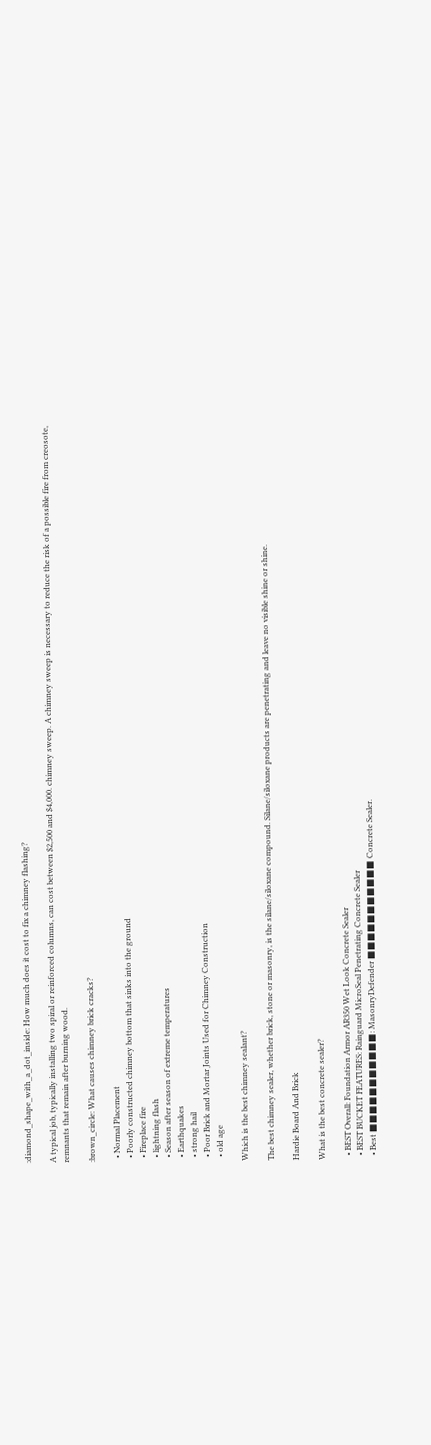:diamond_shape_with_a_dot_inside: How much does it cost to fix a chimney flashing?

A typical job, typically installing two spiral or reinforced columns, can cost between $2,500 and $4,000. chimney sweep. A chimney sweep is necessary to reduce the risk of a possible fire from creosote, remnants that remain after burning wood.

:brown_circle: What causes chimney brick cracks?

  • Normal Placement
  • Poorly constructed chimney bottom that sinks into the ground
  • Fireplace fire
  • lightning flash
  • Season after season of extreme temperatures
  • Earthquakes
  • strong hail
  • Poor Brick and Mortar Joints Used for Chimney Construction
  • old age

Which is the best chimney sealant?

The best chimney sealer, whether brick, stone or masonry, is the silane/siloxane compound. Silane/siloxane products are penetrating and leave no visible shine or shine.

Hardie Board And Brick

What is the best concrete sealer?

  • BEST Overall: Foundation Armor AR350 Wet Look Concrete Sealer
  • BEST BUCKET FEATURES: Rainguard MicroSeal Penetrating Concrete Sealer
  • Best ■■■■■■■■■■■: MasonryDefender ■■■■■■■■■■■ Concrete Sealer.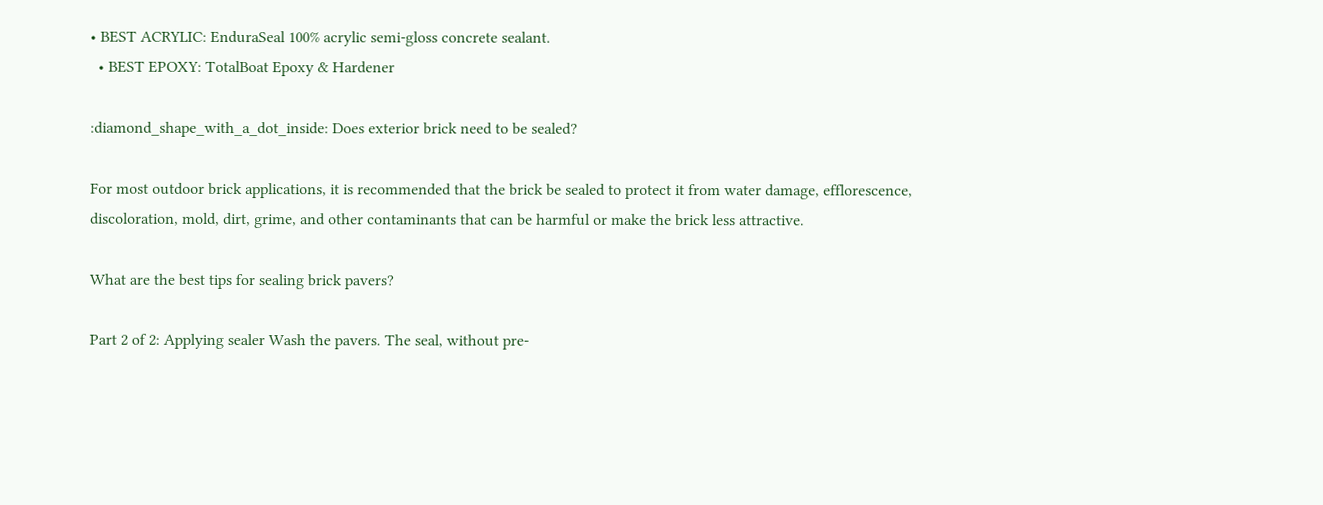• BEST ACRYLIC: EnduraSeal 100% acrylic semi-gloss concrete sealant.
  • BEST EPOXY: TotalBoat Epoxy & Hardener

:diamond_shape_with_a_dot_inside: Does exterior brick need to be sealed?

For most outdoor brick applications, it is recommended that the brick be sealed to protect it from water damage, efflorescence, discoloration, mold, dirt, grime, and other contaminants that can be harmful or make the brick less attractive.

What are the best tips for sealing brick pavers?

Part 2 of 2: Applying sealer Wash the pavers. The seal, without pre-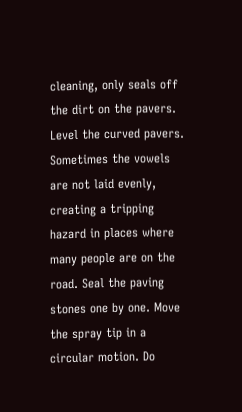cleaning, only seals off the dirt on the pavers. Level the curved pavers. Sometimes the vowels are not laid evenly, creating a tripping hazard in places where many people are on the road. Seal the paving stones one by one. Move the spray tip in a circular motion. Do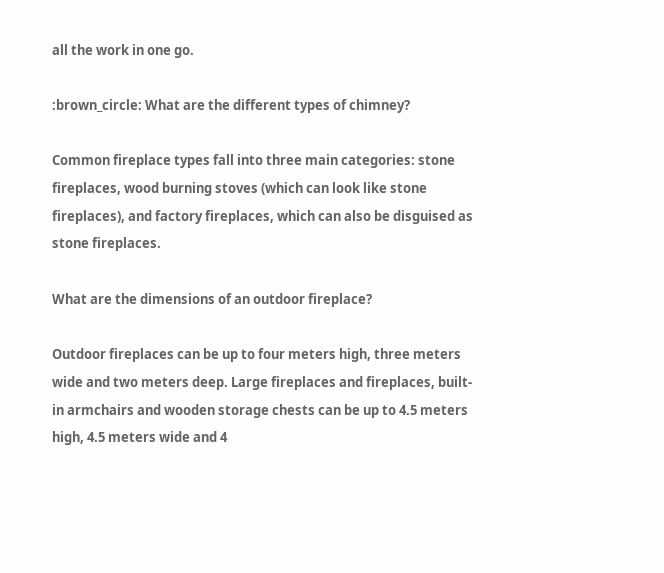all the work in one go.

:brown_circle: What are the different types of chimney?

Common fireplace types fall into three main categories: stone fireplaces, wood burning stoves (which can look like stone fireplaces), and factory fireplaces, which can also be disguised as stone fireplaces.

What are the dimensions of an outdoor fireplace?

Outdoor fireplaces can be up to four meters high, three meters wide and two meters deep. Large fireplaces and fireplaces, built-in armchairs and wooden storage chests can be up to 4.5 meters high, 4.5 meters wide and 4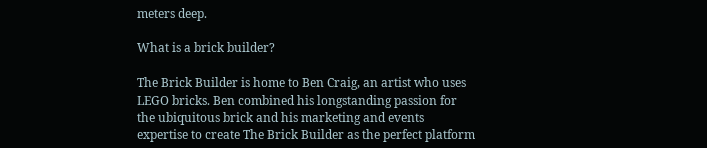meters deep.

What is a brick builder?

The Brick Builder is home to Ben Craig, an artist who uses LEGO bricks. Ben combined his longstanding passion for the ubiquitous brick and his marketing and events expertise to create The Brick Builder as the perfect platform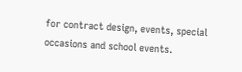for contract design, events, special occasions and school events.